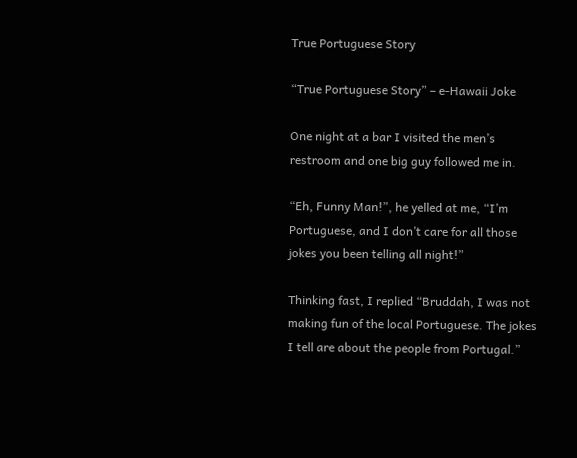True Portuguese Story

“True Portuguese Story” – e-Hawaii Joke

One night at a bar I visited the men’s restroom and one big guy followed me in.

“Eh, Funny Man!”, he yelled at me, “I’m Portuguese, and I don’t care for all those jokes you been telling all night!”

Thinking fast, I replied “Bruddah, I was not making fun of the local Portuguese. The jokes I tell are about the people from Portugal.”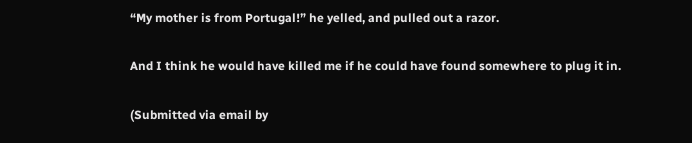“My mother is from Portugal!” he yelled, and pulled out a razor.

And I think he would have killed me if he could have found somewhere to plug it in.

(Submitted via email by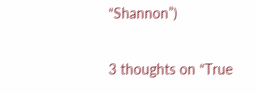“Shannon”)

3 thoughts on “True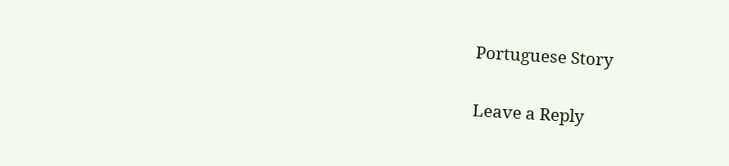Portuguese Story

Leave a Reply